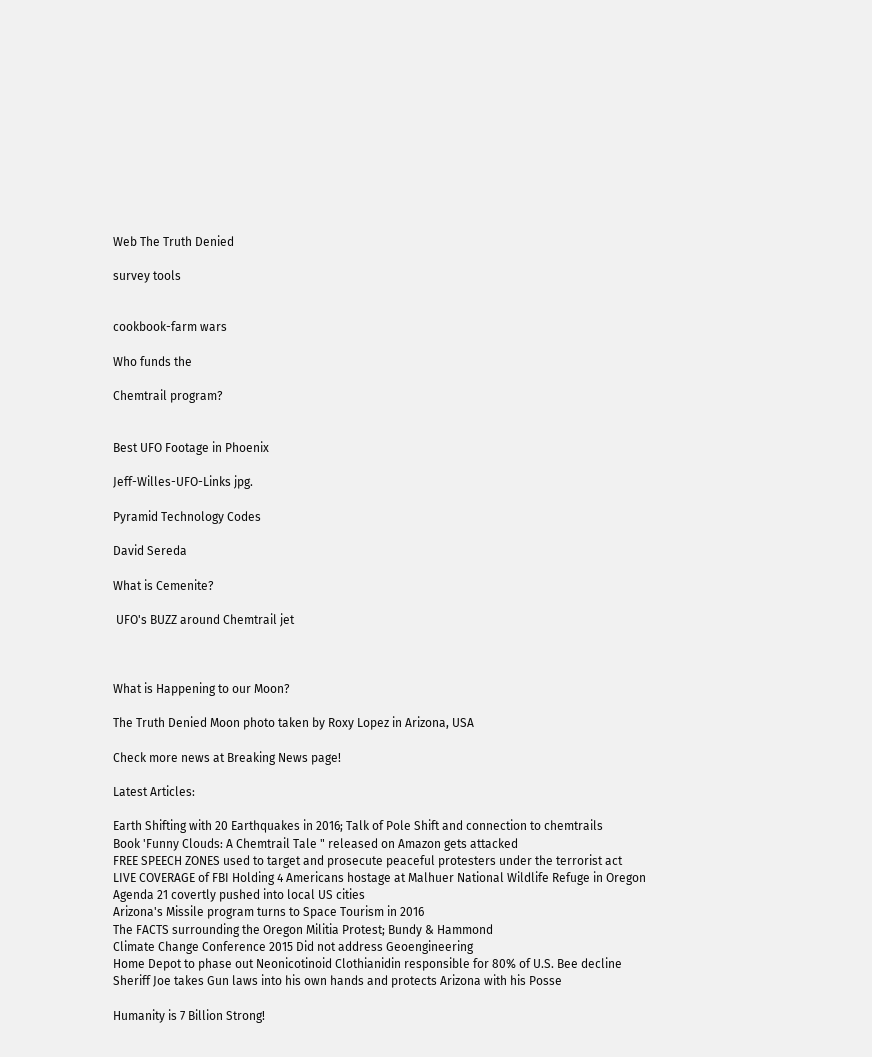Web The Truth Denied

survey tools


cookbook-farm wars

Who funds the

Chemtrail program?


Best UFO Footage in Phoenix

Jeff-Willes-UFO-Links jpg.

Pyramid Technology Codes

David Sereda

What is Cemenite?

 UFO's BUZZ around Chemtrail jet



What is Happening to our Moon?

The Truth Denied Moon photo taken by Roxy Lopez in Arizona, USA

Check more news at Breaking News page!

Latest Articles:

Earth Shifting with 20 Earthquakes in 2016; Talk of Pole Shift and connection to chemtrails
Book 'Funny Clouds: A Chemtrail Tale " released on Amazon gets attacked
FREE SPEECH ZONES used to target and prosecute peaceful protesters under the terrorist act
LIVE COVERAGE of FBI Holding 4 Americans hostage at Malhuer National Wildlife Refuge in Oregon
Agenda 21 covertly pushed into local US cities
Arizona's Missile program turns to Space Tourism in 2016
The FACTS surrounding the Oregon Militia Protest; Bundy & Hammond
Climate Change Conference 2015 Did not address Geoengineering
Home Depot to phase out Neonicotinoid Clothianidin responsible for 80% of U.S. Bee decline
Sheriff Joe takes Gun laws into his own hands and protects Arizona with his Posse

Humanity is 7 Billion Strong!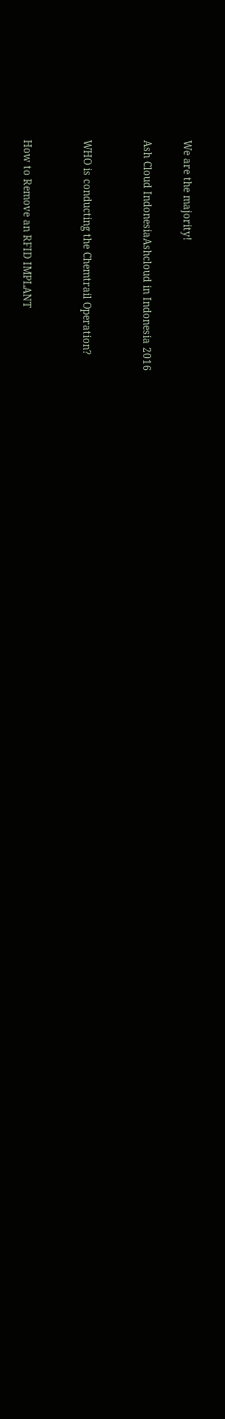We are the majority!

Ash Cloud IndonesiaAshcloud in Indonesia 2016


WHO is conducting the Chemtrail Operation?


How to Remove an RFID IMPLANT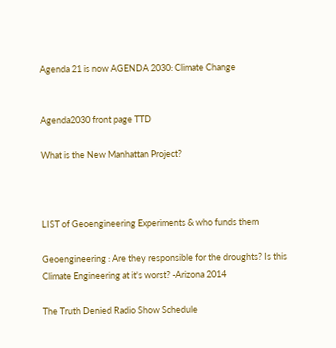Agenda 21 is now AGENDA 2030: Climate Change


Agenda2030 front page TTD

What is the New Manhattan Project?



LIST of Geoengineering Experiments & who funds them

Geoengineering : Are they responsible for the droughts? Is this Climate Engineering at it's worst? -Arizona 2014

The Truth Denied Radio Show Schedule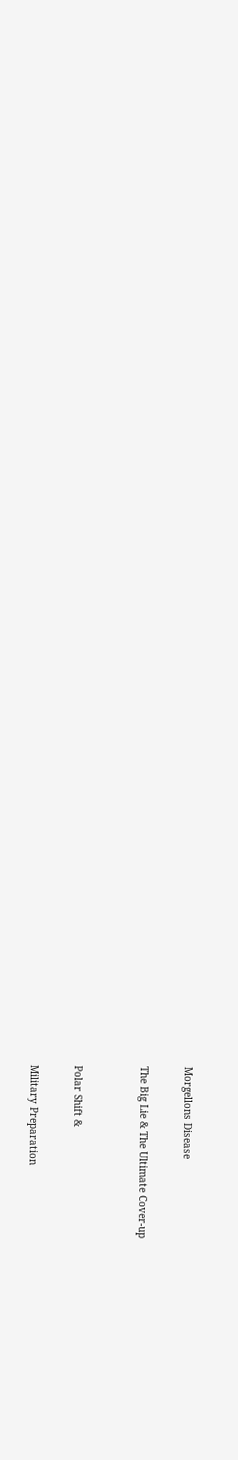Morgellons Disease

The Big Lie & The Ultimate Cover-up


Polar Shift &

Military Preparation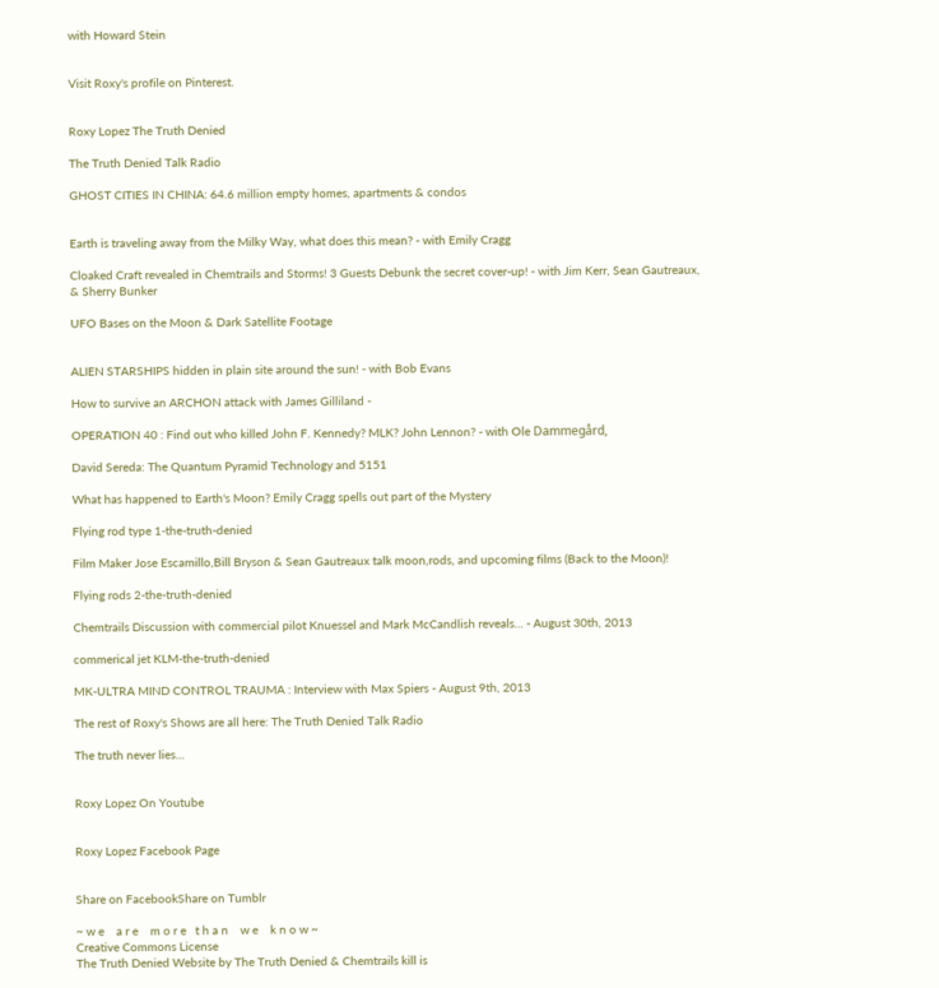with Howard Stein


Visit Roxy's profile on Pinterest.


Roxy Lopez The Truth Denied

The Truth Denied Talk Radio

GHOST CITIES IN CHINA: 64.6 million empty homes, apartments & condos


Earth is traveling away from the Milky Way, what does this mean? - with Emily Cragg

Cloaked Craft revealed in Chemtrails and Storms! 3 Guests Debunk the secret cover-up! - with Jim Kerr, Sean Gautreaux, & Sherry Bunker

UFO Bases on the Moon & Dark Satellite Footage


ALIEN STARSHIPS hidden in plain site around the sun! - with Bob Evans

How to survive an ARCHON attack with James Gilliland -

OPERATION 40 : Find out who killed John F. Kennedy? MLK? John Lennon? - with Ole Dammegård,

David Sereda: The Quantum Pyramid Technology and 5151

What has happened to Earth's Moon? Emily Cragg spells out part of the Mystery

Flying rod type 1-the-truth-denied

Film Maker Jose Escamillo,Bill Bryson & Sean Gautreaux talk moon,rods, and upcoming films (Back to the Moon)!

Flying rods 2-the-truth-denied

Chemtrails Discussion with commercial pilot Knuessel and Mark McCandlish reveals... - August 30th, 2013

commerical jet KLM-the-truth-denied

MK-ULTRA MIND CONTROL TRAUMA : Interview with Max Spiers - August 9th, 2013

The rest of Roxy's Shows are all here: The Truth Denied Talk Radio

The truth never lies...


Roxy Lopez On Youtube


Roxy Lopez Facebook Page


Share on FacebookShare on Tumblr

~ w e    a r e    m o r e   t h a n    w e    k n o w ~
Creative Commons License
The Truth Denied Website by The Truth Denied & Chemtrails kill is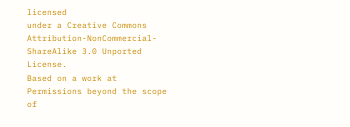licensed
under a Creative Commons Attribution-NonCommercial-ShareAlike 3.0 Unported License.
Based on a work at
Permissions beyond the scope of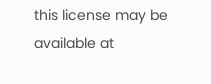this license may be available at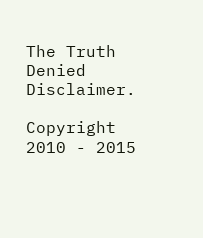The Truth Denied Disclaimer.

Copyright 2010 - 2015